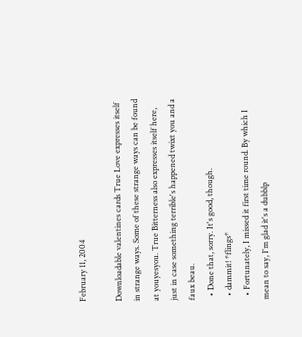February 11, 2004

Downloadable valentines cards True Love expresses itself in strange ways. Some of these strange ways can be found at youyesyou. True Bitterness also expresses itself here, just in case something terrible's happened twixt you and a faux beau.
  • Done that, sorry. It's good, though.
  • dammit! *flings*
  • Fortunately, I missed it first time round. By which I mean to say, I'm glad it's a dubblp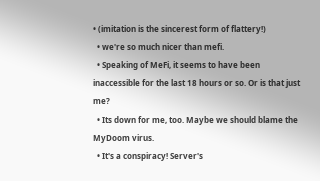• (imitation is the sincerest form of flattery!)
  • we're so much nicer than mefi.
  • Speaking of MeFi, it seems to have been inaccessible for the last 18 hours or so. Or is that just me?
  • Its down for me, too. Maybe we should blame the MyDoom virus.
  • It's a conspiracy! Server's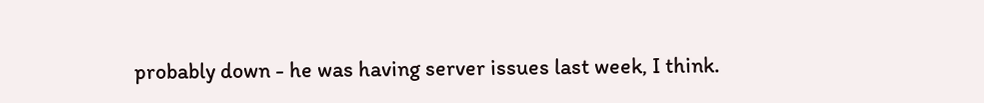probably down - he was having server issues last week, I think.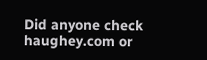Did anyone check haughey.com or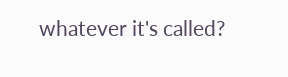whatever it's called?